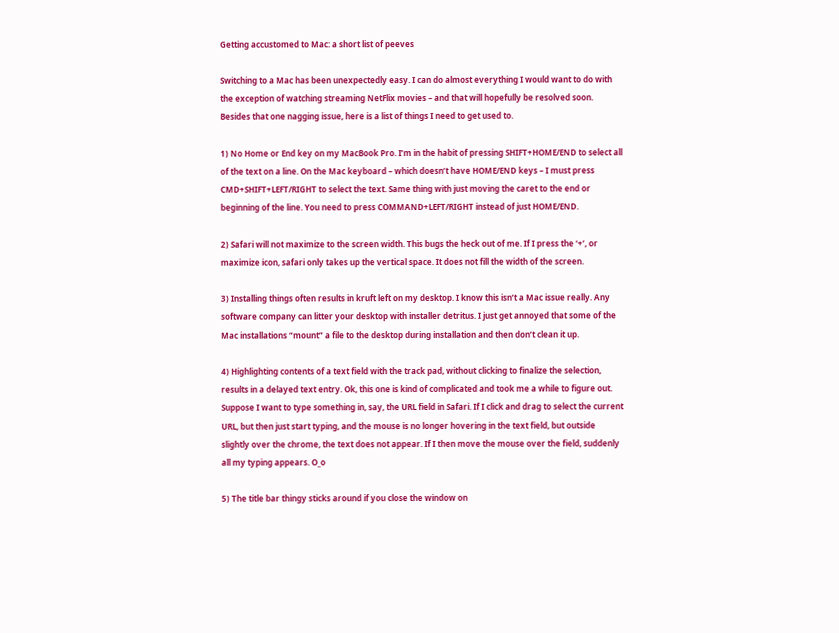Getting accustomed to Mac: a short list of peeves

Switching to a Mac has been unexpectedly easy. I can do almost everything I would want to do with the exception of watching streaming NetFlix movies – and that will hopefully be resolved soon. Besides that one nagging issue, here is a list of things I need to get used to.

1) No Home or End key on my MacBook Pro. I’m in the habit of pressing SHIFT+HOME/END to select all of the text on a line. On the Mac keyboard – which doesn’t have HOME/END keys – I must press CMD+SHIFT+LEFT/RIGHT to select the text. Same thing with just moving the caret to the end or beginning of the line. You need to press COMMAND+LEFT/RIGHT instead of just HOME/END.

2) Safari will not maximize to the screen width. This bugs the heck out of me. If I press the ‘+’, or maximize icon, safari only takes up the vertical space. It does not fill the width of the screen.

3) Installing things often results in kruft left on my desktop. I know this isn’t a Mac issue really. Any software company can litter your desktop with installer detritus. I just get annoyed that some of the Mac installations “mount” a file to the desktop during installation and then don’t clean it up.

4) Highlighting contents of a text field with the track pad, without clicking to finalize the selection, results in a delayed text entry. Ok, this one is kind of complicated and took me a while to figure out. Suppose I want to type something in, say, the URL field in Safari. If I click and drag to select the current URL, but then just start typing, and the mouse is no longer hovering in the text field, but outside slightly over the chrome, the text does not appear. If I then move the mouse over the field, suddenly all my typing appears. O_o

5) The title bar thingy sticks around if you close the window on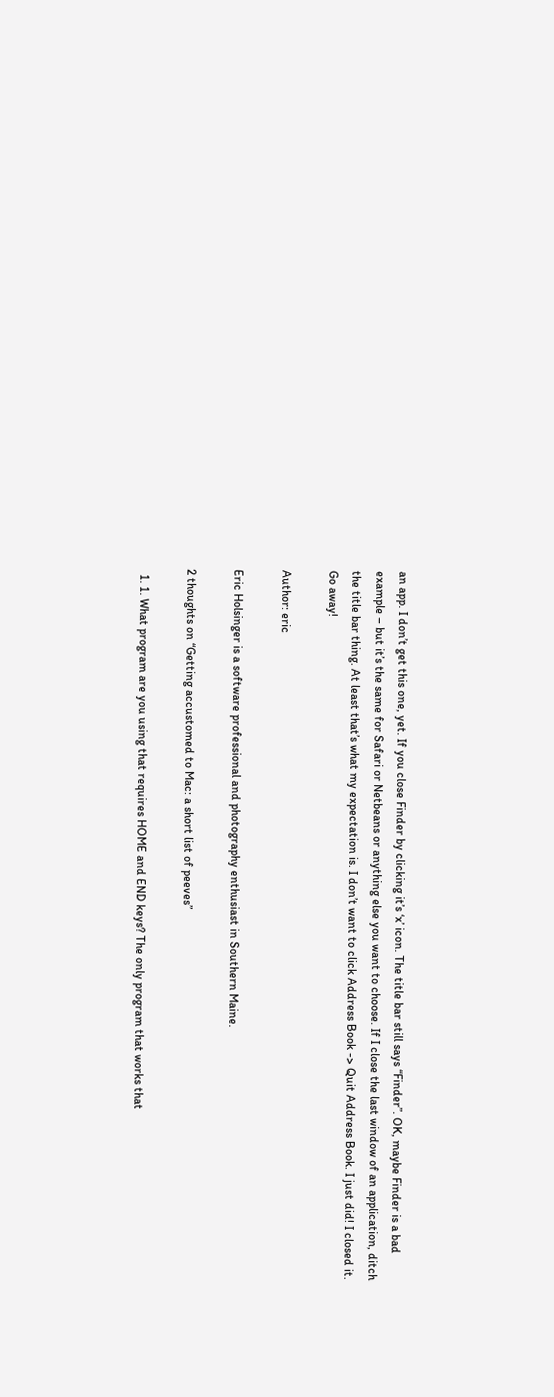an app. I don’t get this one, yet. If you close Finder by clicking it’s ‘x’ icon. The title bar still says “Finder”. OK, maybe Finder is a bad example – but it’s the same for Safari or Netbeans or anything else you want to choose. If I close the last window of an application, ditch the title bar thing. At least that’s what my expectation is. I don’t want to click Address Book -> Quit Address Book. I just did! I closed it. Go away!

Author: eric

Eric Holsinger is a software professional and photography enthusiast in Southern Maine.

2 thoughts on “Getting accustomed to Mac: a short list of peeves”

  1. 1. What program are you using that requires HOME and END keys? The only program that works that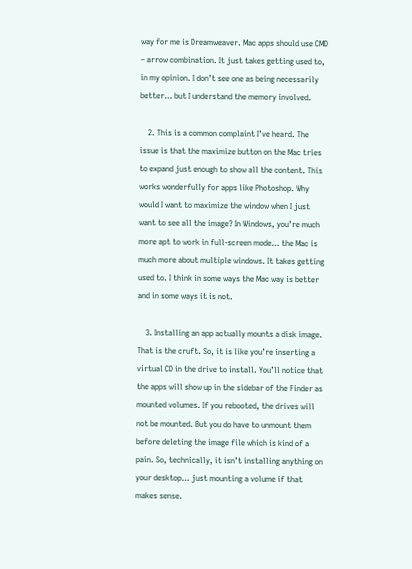way for me is Dreamweaver. Mac apps should use CMD – arrow combination. It just takes getting used to, in my opinion. I don’t see one as being necessarily better… but I understand the memory involved.

    2. This is a common complaint I’ve heard. The issue is that the maximize button on the Mac tries to expand just enough to show all the content. This works wonderfully for apps like Photoshop. Why would I want to maximize the window when I just want to see all the image? In Windows, you’re much more apt to work in full-screen mode… the Mac is much more about multiple windows. It takes getting used to. I think in some ways the Mac way is better and in some ways it is not.

    3. Installing an app actually mounts a disk image. That is the cruft. So, it is like you’re inserting a virtual CD in the drive to install. You’ll notice that the apps will show up in the sidebar of the Finder as mounted volumes. If you rebooted, the drives will not be mounted. But you do have to unmount them before deleting the image file which is kind of a pain. So, technically, it isn’t installing anything on your desktop… just mounting a volume if that makes sense.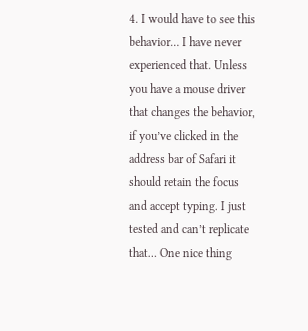4. I would have to see this behavior… I have never experienced that. Unless you have a mouse driver that changes the behavior, if you’ve clicked in the address bar of Safari it should retain the focus and accept typing. I just tested and can’t replicate that… One nice thing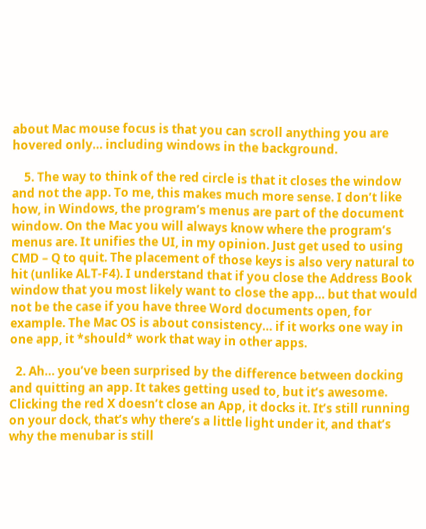about Mac mouse focus is that you can scroll anything you are hovered only… including windows in the background.

    5. The way to think of the red circle is that it closes the window and not the app. To me, this makes much more sense. I don’t like how, in Windows, the program’s menus are part of the document window. On the Mac you will always know where the program’s menus are. It unifies the UI, in my opinion. Just get used to using CMD – Q to quit. The placement of those keys is also very natural to hit (unlike ALT-F4). I understand that if you close the Address Book window that you most likely want to close the app… but that would not be the case if you have three Word documents open, for example. The Mac OS is about consistency… if it works one way in one app, it *should* work that way in other apps.

  2. Ah… you’ve been surprised by the difference between docking and quitting an app. It takes getting used to, but it’s awesome. Clicking the red X doesn’t close an App, it docks it. It’s still running on your dock, that’s why there’s a little light under it, and that’s why the menubar is still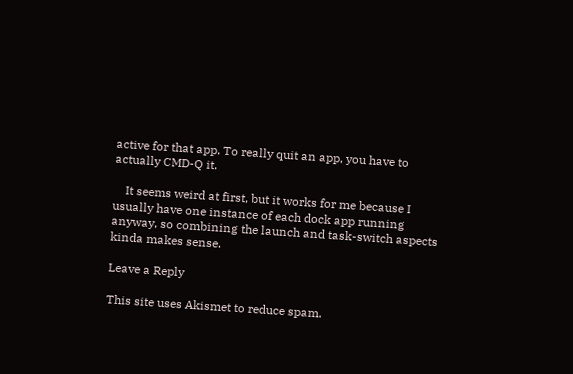active for that app. To really quit an app, you have to actually CMD-Q it.

    It seems weird at first, but it works for me because I usually have one instance of each dock app running anyway, so combining the launch and task-switch aspects kinda makes sense.

Leave a Reply

This site uses Akismet to reduce spam.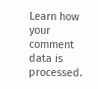Learn how your comment data is processed.